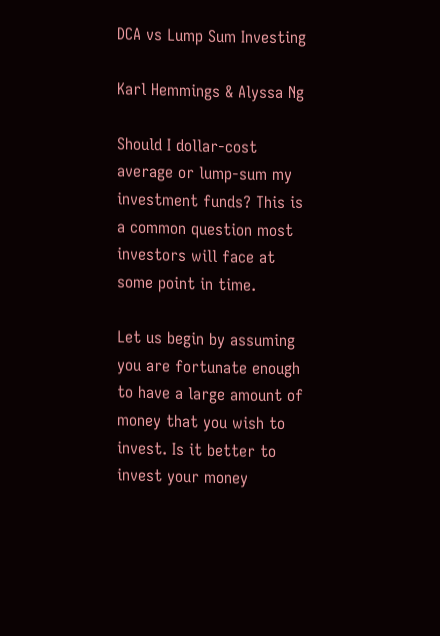DCA vs Lump Sum Investing

Karl Hemmings & Alyssa Ng

Should I dollar-cost average or lump-sum my investment funds? This is a common question most investors will face at some point in time.

Let us begin by assuming you are fortunate enough to have a large amount of money that you wish to invest. Is it better to invest your money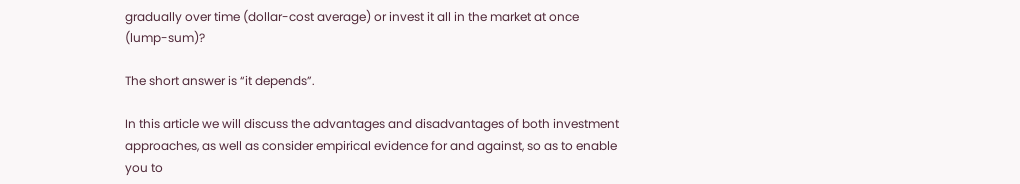gradually over time (dollar-cost average) or invest it all in the market at once (lump-sum)?

The short answer is “it depends”.

In this article we will discuss the advantages and disadvantages of both investment approaches, as well as consider empirical evidence for and against, so as to enable you to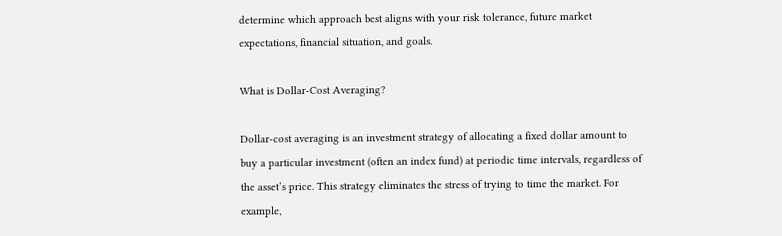determine which approach best aligns with your risk tolerance, future market expectations, financial situation, and goals.

What is Dollar-Cost Averaging?

Dollar-cost averaging is an investment strategy of allocating a fixed dollar amount to buy a particular investment (often an index fund) at periodic time intervals, regardless of the asset’s price. This strategy eliminates the stress of trying to time the market. For example,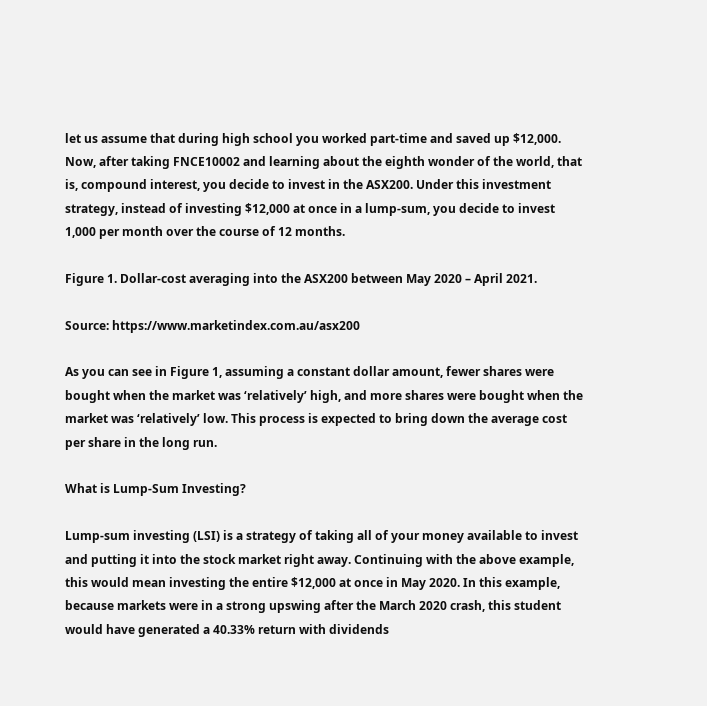let us assume that during high school you worked part-time and saved up $12,000. Now, after taking FNCE10002 and learning about the eighth wonder of the world, that is, compound interest, you decide to invest in the ASX200. Under this investment strategy, instead of investing $12,000 at once in a lump-sum, you decide to invest 1,000 per month over the course of 12 months.

Figure 1. Dollar-cost averaging into the ASX200 between May 2020 – April 2021.

Source: https://www.marketindex.com.au/asx200

As you can see in Figure 1, assuming a constant dollar amount, fewer shares were bought when the market was ‘relatively’ high, and more shares were bought when the market was ‘relatively’ low. This process is expected to bring down the average cost per share in the long run.

What is Lump-Sum Investing?

Lump-sum investing (LSI) is a strategy of taking all of your money available to invest and putting it into the stock market right away. Continuing with the above example, this would mean investing the entire $12,000 at once in May 2020. In this example, because markets were in a strong upswing after the March 2020 crash, this student would have generated a 40.33% return with dividends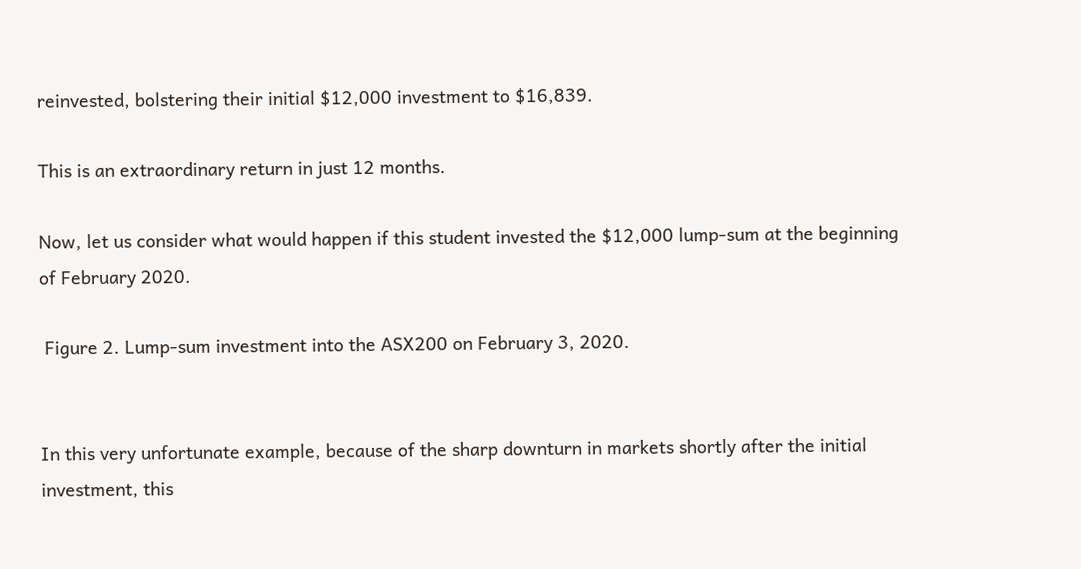reinvested, bolstering their initial $12,000 investment to $16,839.

This is an extraordinary return in just 12 months.

Now, let us consider what would happen if this student invested the $12,000 lump-sum at the beginning of February 2020.

 Figure 2. Lump-sum investment into the ASX200 on February 3, 2020.


In this very unfortunate example, because of the sharp downturn in markets shortly after the initial investment, this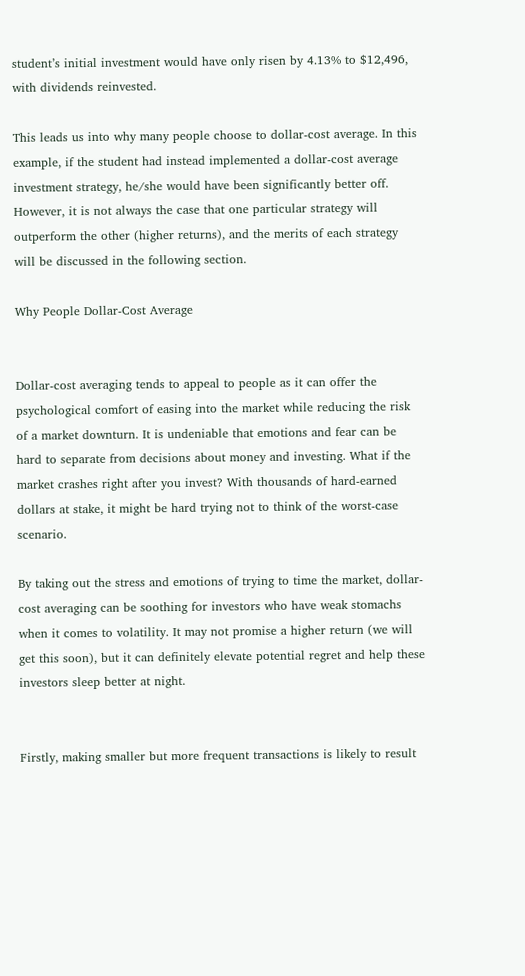student’s initial investment would have only risen by 4.13% to $12,496, with dividends reinvested.

This leads us into why many people choose to dollar-cost average. In this example, if the student had instead implemented a dollar-cost average investment strategy, he/she would have been significantly better off. However, it is not always the case that one particular strategy will outperform the other (higher returns), and the merits of each strategy will be discussed in the following section.

Why People Dollar-Cost Average


Dollar-cost averaging tends to appeal to people as it can offer the psychological comfort of easing into the market while reducing the risk of a market downturn. It is undeniable that emotions and fear can be hard to separate from decisions about money and investing. What if the market crashes right after you invest? With thousands of hard-earned dollars at stake, it might be hard trying not to think of the worst-case scenario.

By taking out the stress and emotions of trying to time the market, dollar-cost averaging can be soothing for investors who have weak stomachs when it comes to volatility. It may not promise a higher return (we will get this soon), but it can definitely elevate potential regret and help these investors sleep better at night.


Firstly, making smaller but more frequent transactions is likely to result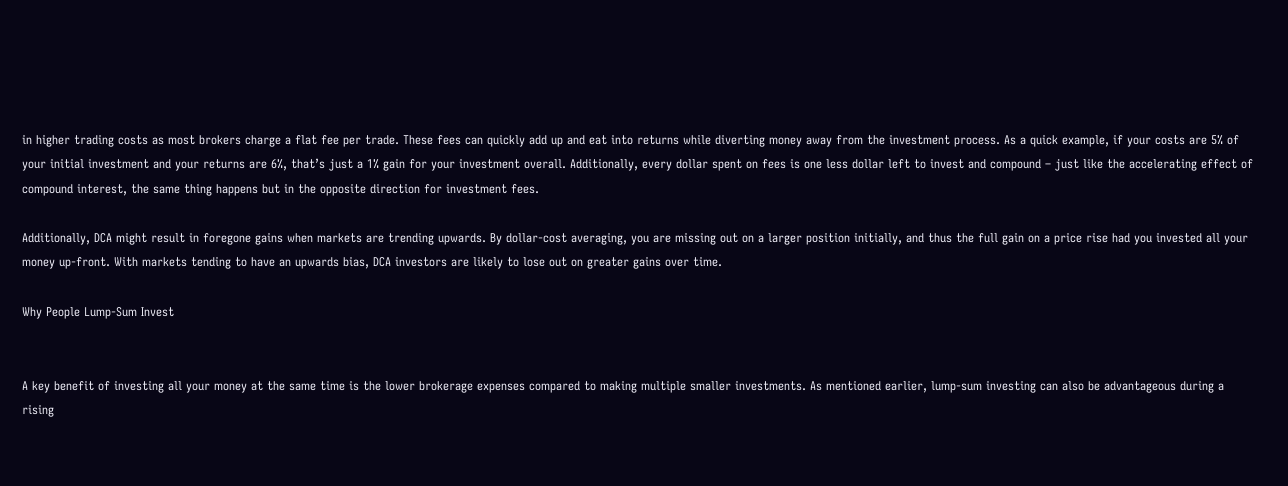in higher trading costs as most brokers charge a flat fee per trade. These fees can quickly add up and eat into returns while diverting money away from the investment process. As a quick example, if your costs are 5% of your initial investment and your returns are 6%, that’s just a 1% gain for your investment overall. Additionally, every dollar spent on fees is one less dollar left to invest and compound – just like the accelerating effect of compound interest, the same thing happens but in the opposite direction for investment fees.

Additionally, DCA might result in foregone gains when markets are trending upwards. By dollar-cost averaging, you are missing out on a larger position initially, and thus the full gain on a price rise had you invested all your money up-front. With markets tending to have an upwards bias, DCA investors are likely to lose out on greater gains over time.

Why People Lump-Sum Invest


A key benefit of investing all your money at the same time is the lower brokerage expenses compared to making multiple smaller investments. As mentioned earlier, lump-sum investing can also be advantageous during a rising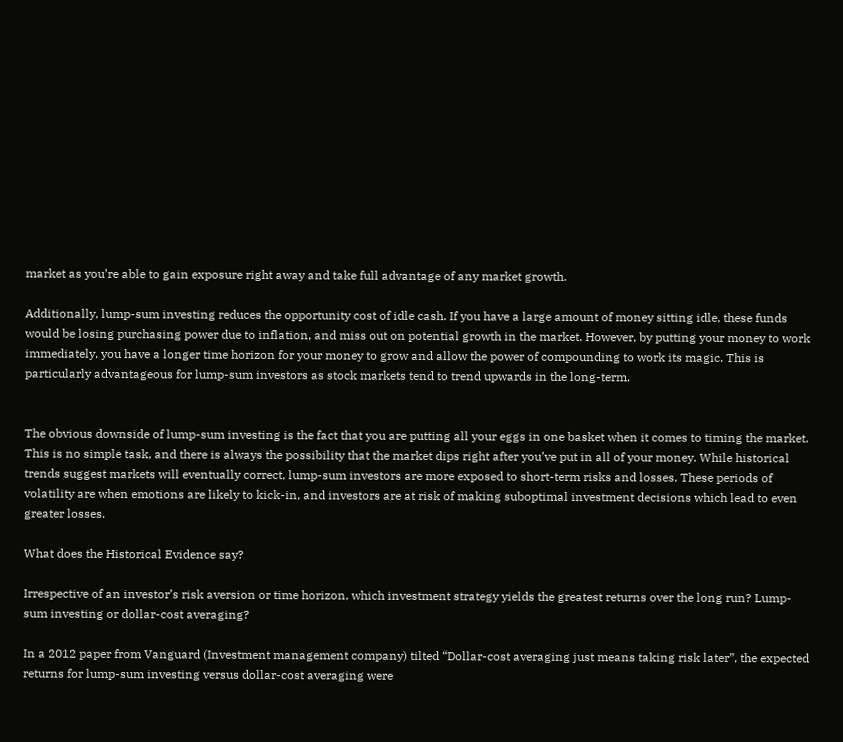market as you’re able to gain exposure right away and take full advantage of any market growth.

Additionally, lump-sum investing reduces the opportunity cost of idle cash. If you have a large amount of money sitting idle, these funds would be losing purchasing power due to inflation, and miss out on potential growth in the market. However, by putting your money to work immediately, you have a longer time horizon for your money to grow and allow the power of compounding to work its magic. This is particularly advantageous for lump-sum investors as stock markets tend to trend upwards in the long-term.


The obvious downside of lump-sum investing is the fact that you are putting all your eggs in one basket when it comes to timing the market. This is no simple task, and there is always the possibility that the market dips right after you’ve put in all of your money. While historical trends suggest markets will eventually correct, lump-sum investors are more exposed to short-term risks and losses. These periods of volatility are when emotions are likely to kick-in, and investors are at risk of making suboptimal investment decisions which lead to even greater losses.

What does the Historical Evidence say?

Irrespective of an investor’s risk aversion or time horizon, which investment strategy yields the greatest returns over the long run? Lump-sum investing or dollar-cost averaging?

In a 2012 paper from Vanguard (Investment management company) tilted “Dollar-cost averaging just means taking risk later”, the expected returns for lump-sum investing versus dollar-cost averaging were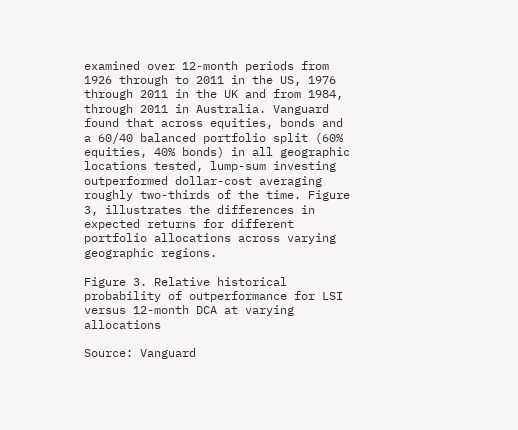examined over 12-month periods from 1926 through to 2011 in the US, 1976 through 2011 in the UK and from 1984, through 2011 in Australia. Vanguard found that across equities, bonds and a 60/40 balanced portfolio split (60% equities, 40% bonds) in all geographic locations tested, lump-sum investing outperformed dollar-cost averaging roughly two-thirds of the time. Figure 3, illustrates the differences in expected returns for different portfolio allocations across varying geographic regions.

Figure 3. Relative historical probability of outperformance for LSI versus 12-month DCA at varying allocations

Source: Vanguard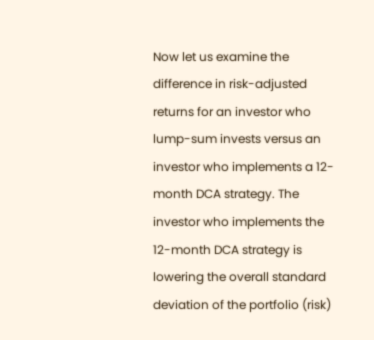Now let us examine the difference in risk-adjusted returns for an investor who lump-sum invests versus an investor who implements a 12-month DCA strategy. The investor who implements the 12-month DCA strategy is lowering the overall standard deviation of the portfolio (risk)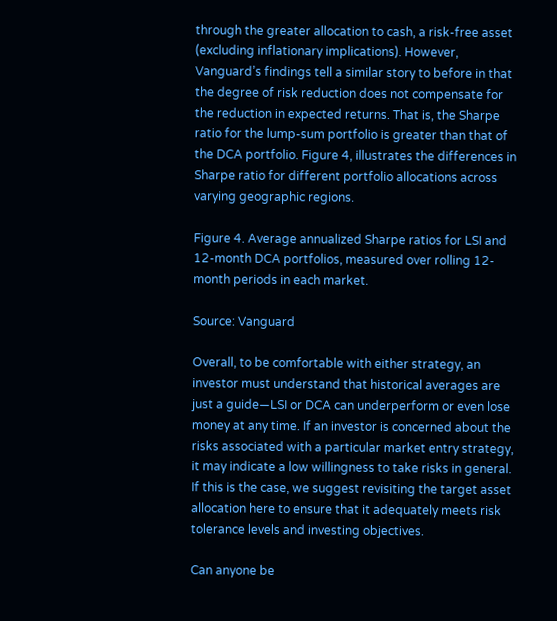through the greater allocation to cash, a risk-free asset (excluding inflationary implications). However, Vanguard’s findings tell a similar story to before in that the degree of risk reduction does not compensate for the reduction in expected returns. That is, the Sharpe ratio for the lump-sum portfolio is greater than that of the DCA portfolio. Figure 4, illustrates the differences in Sharpe ratio for different portfolio allocations across varying geographic regions.

Figure 4. Average annualized Sharpe ratios for LSI and 12-month DCA portfolios, measured over rolling 12-month periods in each market.

Source: Vanguard

Overall, to be comfortable with either strategy, an investor must understand that historical averages are just a guide—LSI or DCA can underperform or even lose money at any time. If an investor is concerned about the risks associated with a particular market entry strategy, it may indicate a low willingness to take risks in general. If this is the case, we suggest revisiting the target asset allocation here to ensure that it adequately meets risk tolerance levels and investing objectives.

Can anyone be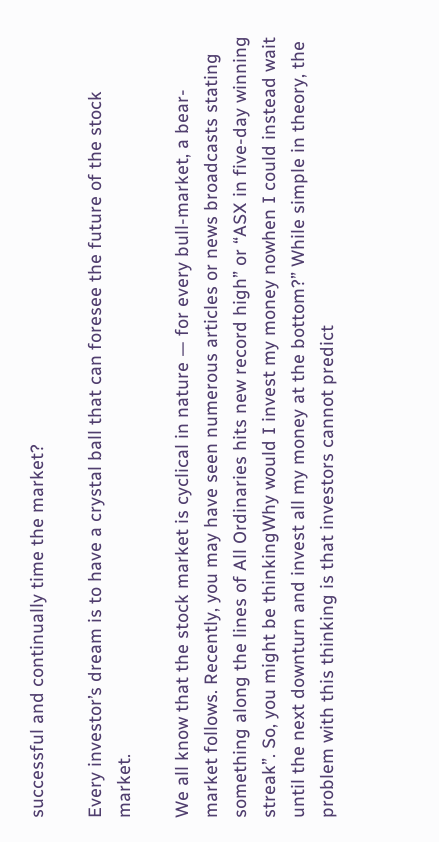successful and continually time the market?

Every investor’s dream is to have a crystal ball that can foresee the future of the stock market.

We all know that the stock market is cyclical in nature — for every bull-market, a bear-market follows. Recently, you may have seen numerous articles or news broadcasts stating something along the lines of All Ordinaries hits new record high” or “ASX in five-day winning streak”. So, you might be thinkingWhy would I invest my money nowhen I could instead wait until the next downturn and invest all my money at the bottom?” While simple in theory, the problem with this thinking is that investors cannot predict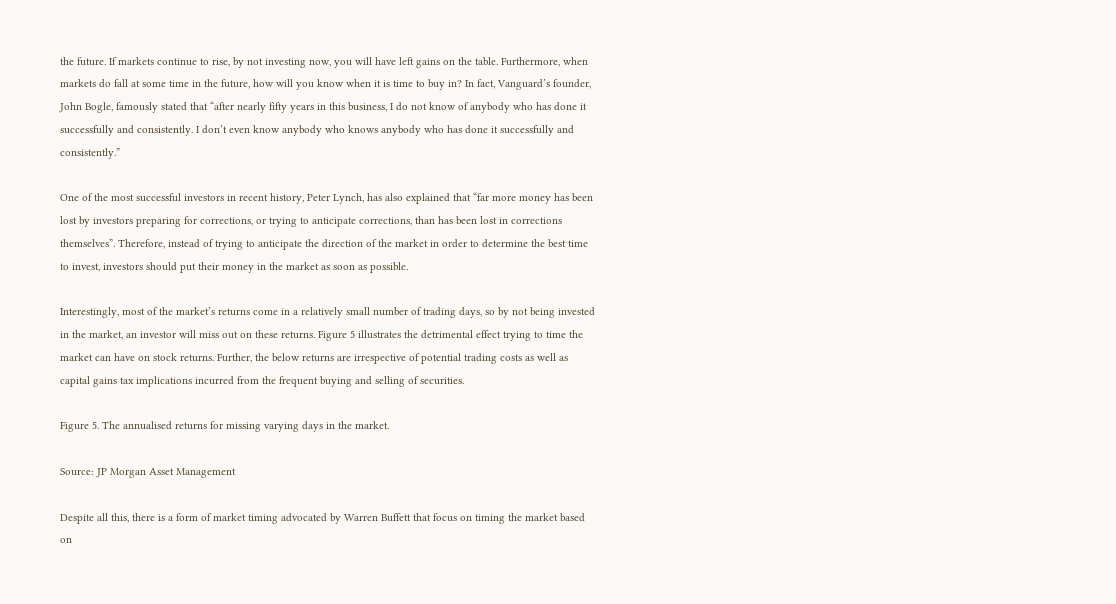the future. If markets continue to rise, by not investing now, you will have left gains on the table. Furthermore, when markets do fall at some time in the future, how will you know when it is time to buy in? In fact, Vanguard’s founder, John Bogle, famously stated that “after nearly fifty years in this business, I do not know of anybody who has done it successfully and consistently. I don’t even know anybody who knows anybody who has done it successfully and consistently.”

One of the most successful investors in recent history, Peter Lynch, has also explained that “far more money has been lost by investors preparing for corrections, or trying to anticipate corrections, than has been lost in corrections themselves”. Therefore, instead of trying to anticipate the direction of the market in order to determine the best time to invest, investors should put their money in the market as soon as possible.

Interestingly, most of the market’s returns come in a relatively small number of trading days, so by not being invested in the market, an investor will miss out on these returns. Figure 5 illustrates the detrimental effect trying to time the market can have on stock returns. Further, the below returns are irrespective of potential trading costs as well as capital gains tax implications incurred from the frequent buying and selling of securities.

Figure 5. The annualised returns for missing varying days in the market.

Source: JP Morgan Asset Management

Despite all this, there is a form of market timing advocated by Warren Buffett that focus on timing the market based on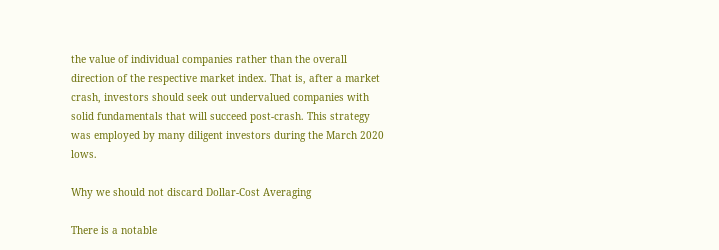the value of individual companies rather than the overall direction of the respective market index. That is, after a market crash, investors should seek out undervalued companies with solid fundamentals that will succeed post-crash. This strategy was employed by many diligent investors during the March 2020 lows.

Why we should not discard Dollar-Cost Averaging

There is a notable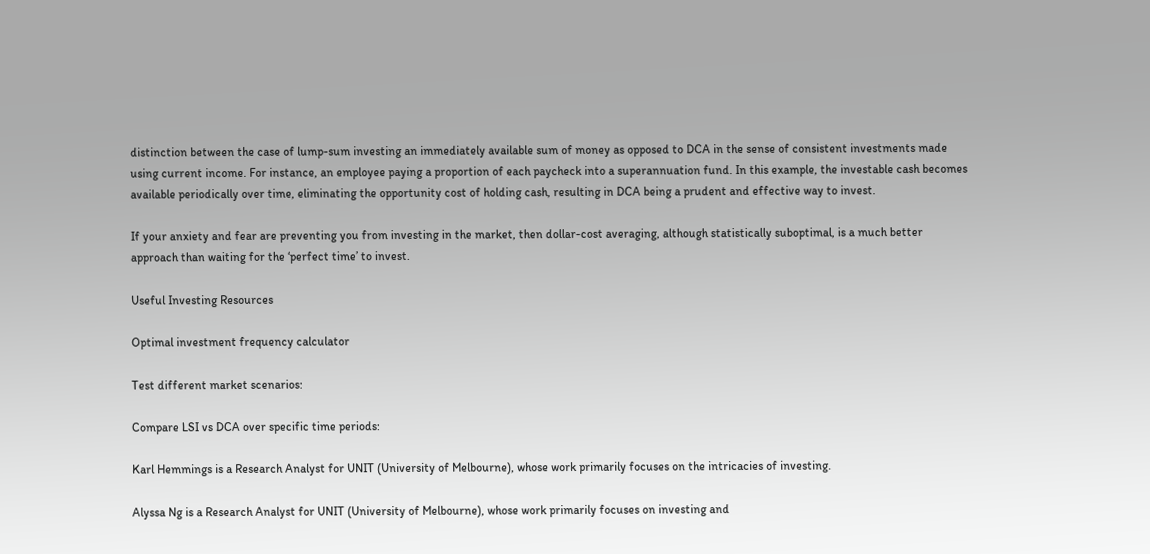distinction between the case of lump-sum investing an immediately available sum of money as opposed to DCA in the sense of consistent investments made using current income. For instance, an employee paying a proportion of each paycheck into a superannuation fund. In this example, the investable cash becomes available periodically over time, eliminating the opportunity cost of holding cash, resulting in DCA being a prudent and effective way to invest.

If your anxiety and fear are preventing you from investing in the market, then dollar-cost averaging, although statistically suboptimal, is a much better approach than waiting for the ‘perfect time’ to invest.

Useful Investing Resources

Optimal investment frequency calculator

Test different market scenarios:

Compare LSI vs DCA over specific time periods:

Karl Hemmings is a Research Analyst for UNIT (University of Melbourne), whose work primarily focuses on the intricacies of investing.

Alyssa Ng is a Research Analyst for UNIT (University of Melbourne), whose work primarily focuses on investing and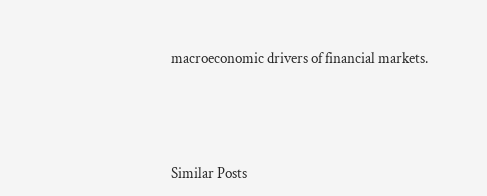macroeconomic drivers of financial markets.






Similar Posts